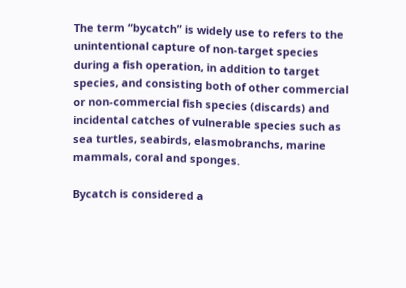The term “bycatch” is widely use to refers to the unintentional capture of non-target species during a fish operation, in addition to target species, and consisting both of other commercial or non-commercial fish species (discards) and incidental catches of vulnerable species such as sea turtles, seabirds, elasmobranchs, marine mammals, coral and sponges.

Bycatch is considered a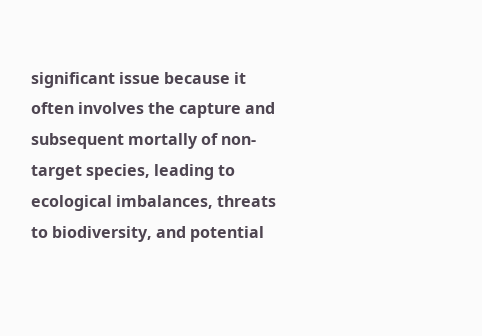significant issue because it often involves the capture and subsequent mortally of non-target species, leading to ecological imbalances, threats to biodiversity, and potential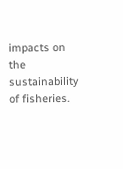impacts on the sustainability of fisheries.